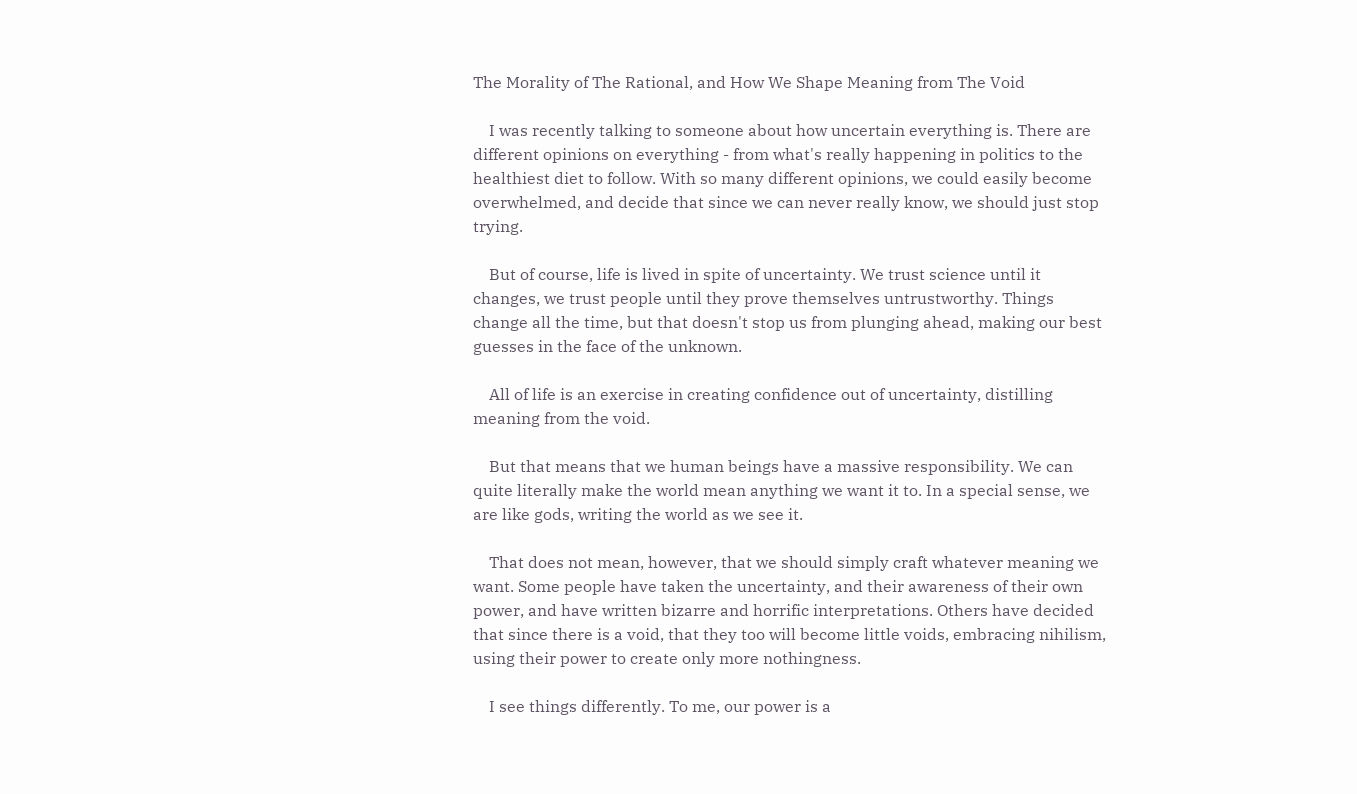The Morality of The Rational, and How We Shape Meaning from The Void

    I was recently talking to someone about how uncertain everything is. There are different opinions on everything - from what's really happening in politics to the healthiest diet to follow. With so many different opinions, we could easily become overwhelmed, and decide that since we can never really know, we should just stop trying.

    But of course, life is lived in spite of uncertainty. We trust science until it changes, we trust people until they prove themselves untrustworthy. Things change all the time, but that doesn't stop us from plunging ahead, making our best guesses in the face of the unknown.

    All of life is an exercise in creating confidence out of uncertainty, distilling meaning from the void.

    But that means that we human beings have a massive responsibility. We can quite literally make the world mean anything we want it to. In a special sense, we are like gods, writing the world as we see it.

    That does not mean, however, that we should simply craft whatever meaning we want. Some people have taken the uncertainty, and their awareness of their own power, and have written bizarre and horrific interpretations. Others have decided that since there is a void, that they too will become little voids, embracing nihilism, using their power to create only more nothingness.

    I see things differently. To me, our power is a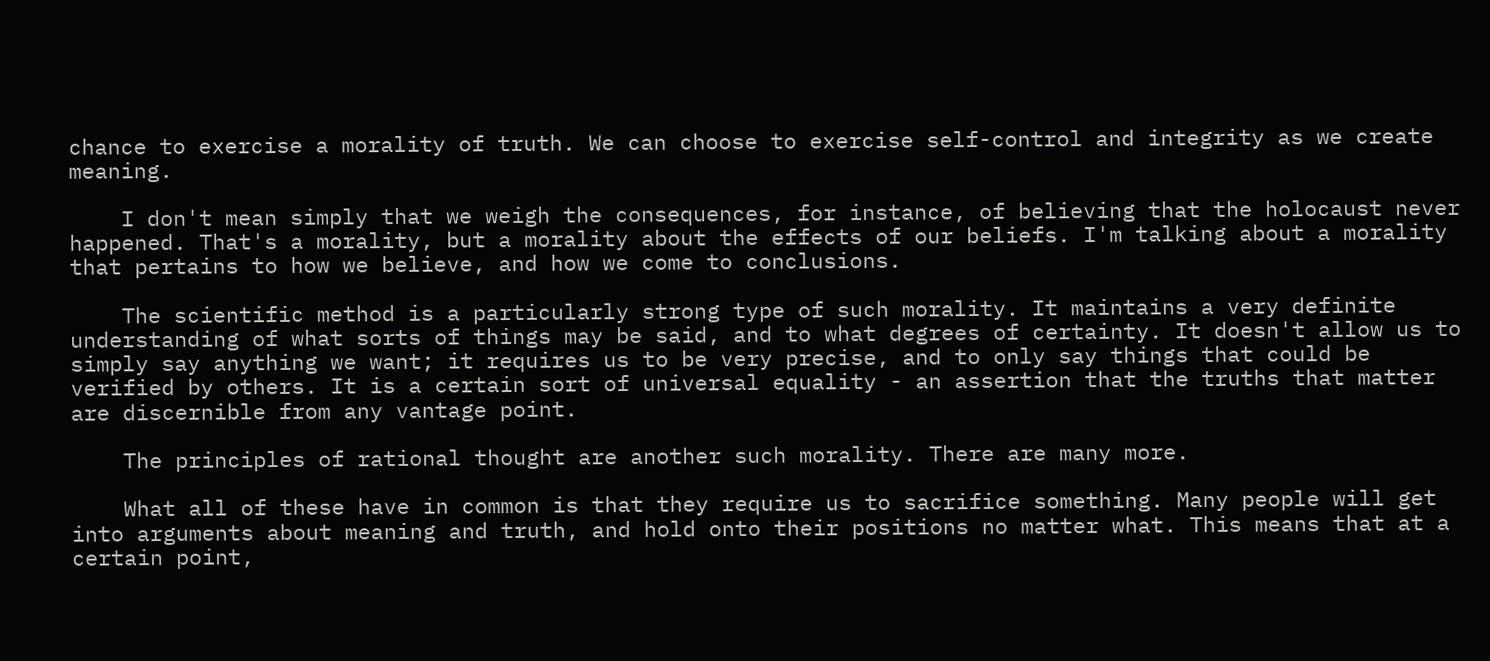chance to exercise a morality of truth. We can choose to exercise self-control and integrity as we create meaning.

    I don't mean simply that we weigh the consequences, for instance, of believing that the holocaust never happened. That's a morality, but a morality about the effects of our beliefs. I'm talking about a morality that pertains to how we believe, and how we come to conclusions.

    The scientific method is a particularly strong type of such morality. It maintains a very definite understanding of what sorts of things may be said, and to what degrees of certainty. It doesn't allow us to simply say anything we want; it requires us to be very precise, and to only say things that could be verified by others. It is a certain sort of universal equality - an assertion that the truths that matter are discernible from any vantage point.

    The principles of rational thought are another such morality. There are many more.

    What all of these have in common is that they require us to sacrifice something. Many people will get into arguments about meaning and truth, and hold onto their positions no matter what. This means that at a certain point,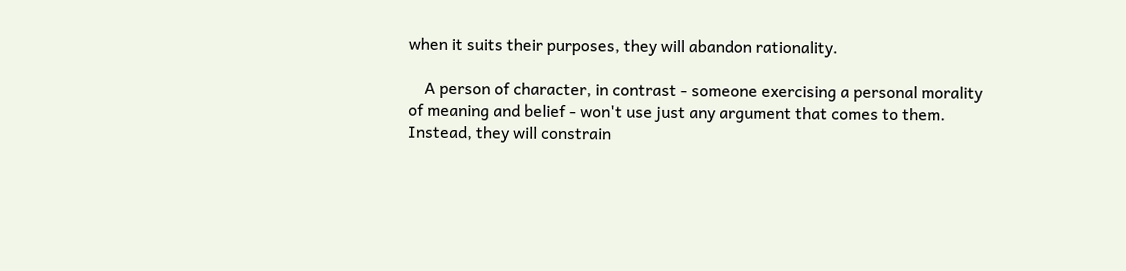when it suits their purposes, they will abandon rationality.

    A person of character, in contrast - someone exercising a personal morality of meaning and belief - won't use just any argument that comes to them. Instead, they will constrain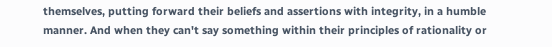themselves, putting forward their beliefs and assertions with integrity, in a humble manner. And when they can't say something within their principles of rationality or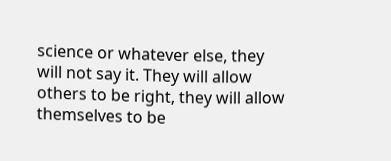science or whatever else, they will not say it. They will allow others to be right, they will allow themselves to be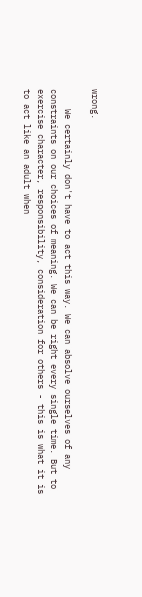wrong.

    We certainly don't have to act this way. We can absolve ourselves of any constraints on our choices of meaning. We can be right every single time. But to exercise character, responsibility, consideration for others - this is what it is to act like an adult when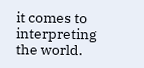it comes to interpreting the world.